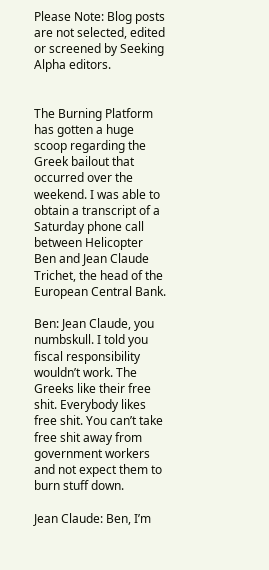Please Note: Blog posts are not selected, edited or screened by Seeking Alpha editors.


The Burning Platform has gotten a huge scoop regarding the Greek bailout that occurred over the weekend. I was able to obtain a transcript of a Saturday phone call between Helicopter Ben and Jean Claude Trichet, the head of the European Central Bank.

Ben: Jean Claude, you numbskull. I told you fiscal responsibility wouldn’t work. The Greeks like their free shit. Everybody likes free shit. You can’t take free shit away from government workers and not expect them to burn stuff down.

Jean Claude: Ben, I’m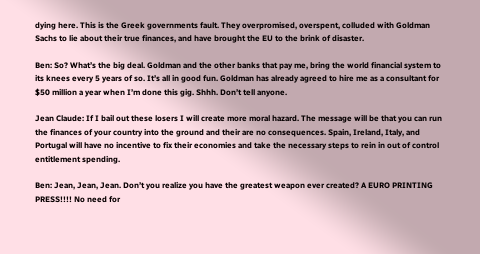dying here. This is the Greek governments fault. They overpromised, overspent, colluded with Goldman Sachs to lie about their true finances, and have brought the EU to the brink of disaster.

Ben: So? What’s the big deal. Goldman and the other banks that pay me, bring the world financial system to its knees every 5 years of so. It’s all in good fun. Goldman has already agreed to hire me as a consultant for $50 million a year when I’m done this gig. Shhh. Don’t tell anyone.

Jean Claude: If I bail out these losers I will create more moral hazard. The message will be that you can run the finances of your country into the ground and their are no consequences. Spain, Ireland, Italy, and Portugal will have no incentive to fix their economies and take the necessary steps to rein in out of control entitlement spending.

Ben: Jean, Jean, Jean. Don’t you realize you have the greatest weapon ever created? A EURO PRINTING PRESS!!!! No need for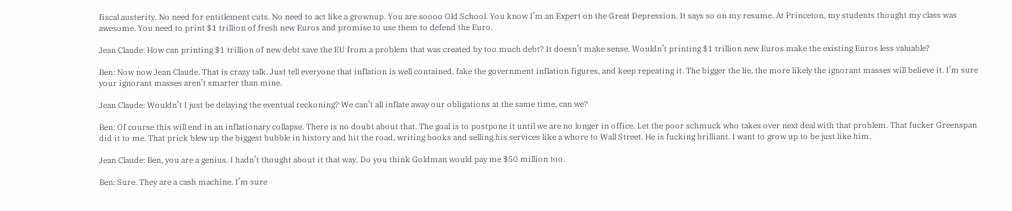fiscal austerity. No need for entitlement cuts. No need to act like a grownup. You are soooo Old School. You know I’m an Expert on the Great Depression. It says so on my resume. At Princeton, my students thought my class was awesome. You need to print $1 trillion of fresh new Euros and promise to use them to defend the Euro.

Jean Claude: How can printing $1 trillion of new debt save the EU from a problem that was created by too much debt? It doesn’t make sense. Wouldn’t printing $1 trillion new Euros make the existing Euros less valuable?

Ben: Now now Jean Claude. That is crazy talk. Just tell everyone that inflation is well contained, fake the government inflation figures, and keep repeating it. The bigger the lie, the more likely the ignorant masses will believe it. I’m sure your ignorant masses aren’t smarter than mine.

Jean Claude: Wouldn’t I just be delaying the eventual reckoning? We can’t all inflate away our obligations at the same time, can we?

Ben: Of course this will end in an inflationary collapse. There is no doubt about that. The goal is to postpone it until we are no longer in office. Let the poor schmuck who takes over next deal with that problem. That fucker Greenspan did it to me. That prick blew up the biggest bubble in history and hit the road, writing books and selling his services like a whore to Wall Street. He is fucking brilliant. I want to grow up to be just like him.

Jean Claude: Ben, you are a genius. I hadn’t thought about it that way. Do you think Goldman would pay me $50 million too.

Ben: Sure. They are a cash machine. I’m sure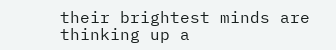their brightest minds are thinking up a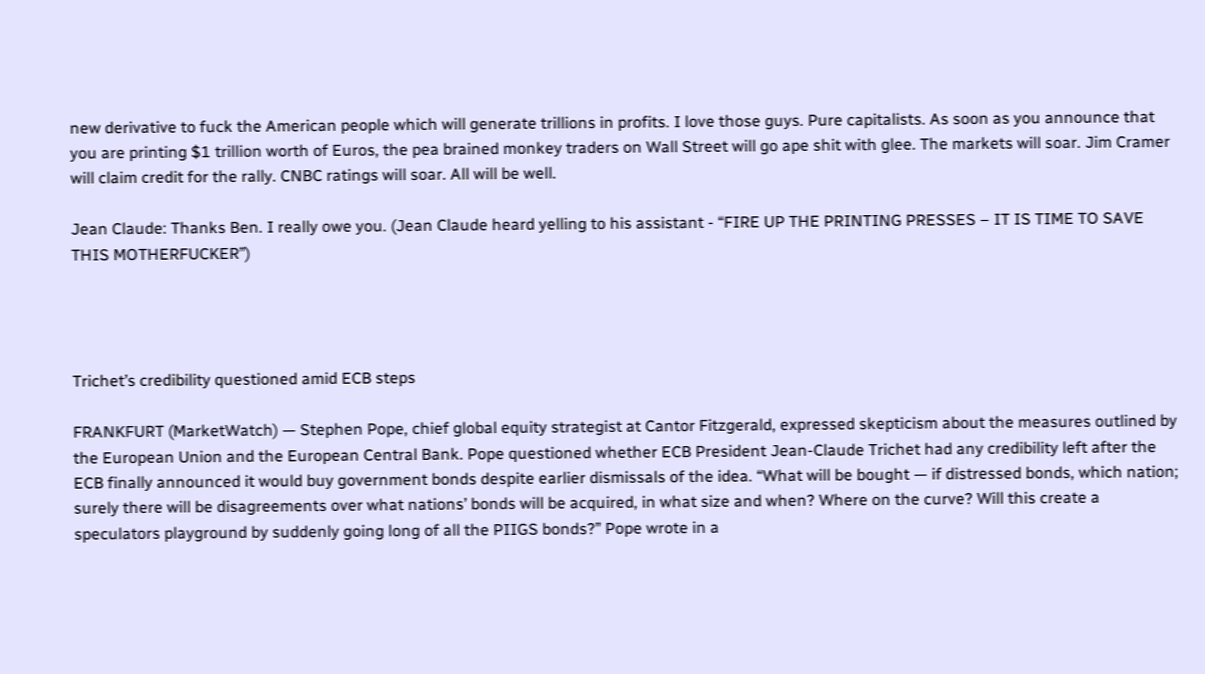new derivative to fuck the American people which will generate trillions in profits. I love those guys. Pure capitalists. As soon as you announce that you are printing $1 trillion worth of Euros, the pea brained monkey traders on Wall Street will go ape shit with glee. The markets will soar. Jim Cramer will claim credit for the rally. CNBC ratings will soar. All will be well.

Jean Claude: Thanks Ben. I really owe you. (Jean Claude heard yelling to his assistant - “FIRE UP THE PRINTING PRESSES – IT IS TIME TO SAVE THIS MOTHERFUCKER”)




Trichet’s credibility questioned amid ECB steps

FRANKFURT (MarketWatch) — Stephen Pope, chief global equity strategist at Cantor Fitzgerald, expressed skepticism about the measures outlined by the European Union and the European Central Bank. Pope questioned whether ECB President Jean-Claude Trichet had any credibility left after the ECB finally announced it would buy government bonds despite earlier dismissals of the idea. “What will be bought — if distressed bonds, which nation; surely there will be disagreements over what nations’ bonds will be acquired, in what size and when? Where on the curve? Will this create a speculators playground by suddenly going long of all the PIIGS bonds?” Pope wrote in a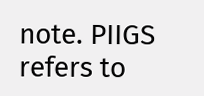note. PIIGS refers to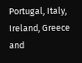Portugal, Italy, Ireland, Greece and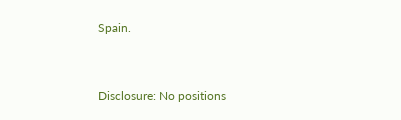Spain.


Disclosure: No positions